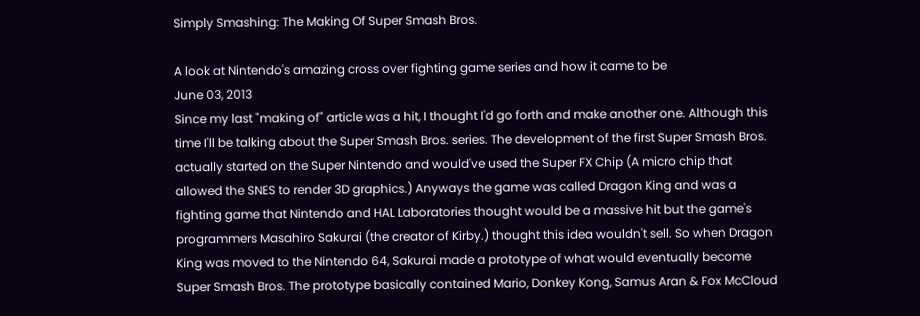Simply Smashing: The Making Of Super Smash Bros.

A look at Nintendo's amazing cross over fighting game series and how it came to be
June 03, 2013
Since my last "making of" article was a hit, I thought I'd go forth and make another one. Although this time I'll be talking about the Super Smash Bros. series. The development of the first Super Smash Bros. actually started on the Super Nintendo and would've used the Super FX Chip (A micro chip that allowed the SNES to render 3D graphics.) Anyways the game was called Dragon King and was a fighting game that Nintendo and HAL Laboratories thought would be a massive hit but the game's programmers Masahiro Sakurai (the creator of Kirby.) thought this idea wouldn't sell. So when Dragon King was moved to the Nintendo 64, Sakurai made a prototype of what would eventually become Super Smash Bros. The prototype basically contained Mario, Donkey Kong, Samus Aran & Fox McCloud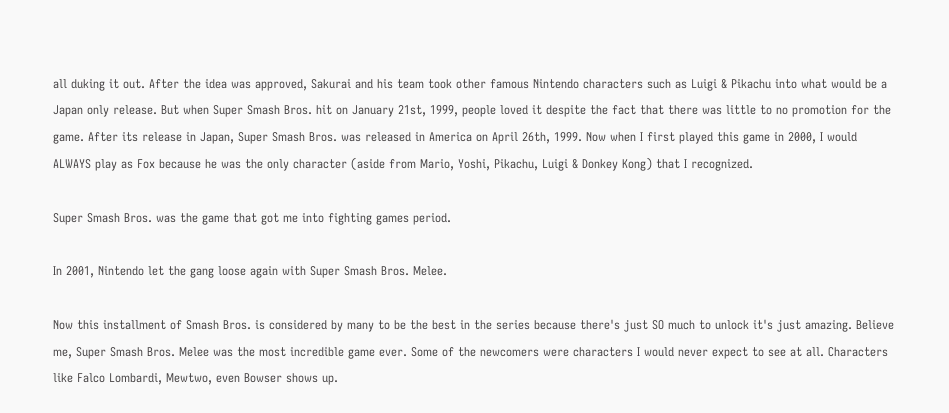all duking it out. After the idea was approved, Sakurai and his team took other famous Nintendo characters such as Luigi & Pikachu into what would be a Japan only release. But when Super Smash Bros. hit on January 21st, 1999, people loved it despite the fact that there was little to no promotion for the game. After its release in Japan, Super Smash Bros. was released in America on April 26th, 1999. Now when I first played this game in 2000, I would ALWAYS play as Fox because he was the only character (aside from Mario, Yoshi, Pikachu, Luigi & Donkey Kong) that I recognized.

Super Smash Bros. was the game that got me into fighting games period.

In 2001, Nintendo let the gang loose again with Super Smash Bros. Melee.

Now this installment of Smash Bros. is considered by many to be the best in the series because there's just SO much to unlock it's just amazing. Believe me, Super Smash Bros. Melee was the most incredible game ever. Some of the newcomers were characters I would never expect to see at all. Characters like Falco Lombardi, Mewtwo, even Bowser shows up.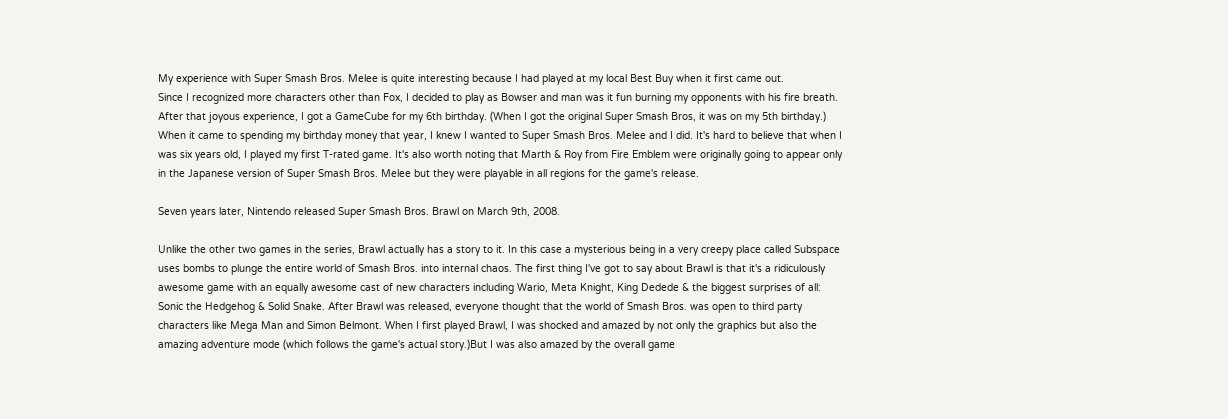My experience with Super Smash Bros. Melee is quite interesting because I had played at my local Best Buy when it first came out.
Since I recognized more characters other than Fox, I decided to play as Bowser and man was it fun burning my opponents with his fire breath. After that joyous experience, I got a GameCube for my 6th birthday. (When I got the original Super Smash Bros, it was on my 5th birthday.) When it came to spending my birthday money that year, I knew I wanted to Super Smash Bros. Melee and I did. It's hard to believe that when I was six years old, I played my first T-rated game. It's also worth noting that Marth & Roy from Fire Emblem were originally going to appear only in the Japanese version of Super Smash Bros. Melee but they were playable in all regions for the game's release.

Seven years later, Nintendo released Super Smash Bros. Brawl on March 9th, 2008.

Unlike the other two games in the series, Brawl actually has a story to it. In this case a mysterious being in a very creepy place called Subspace uses bombs to plunge the entire world of Smash Bros. into internal chaos. The first thing I've got to say about Brawl is that it's a ridiculously awesome game with an equally awesome cast of new characters including Wario, Meta Knight, King Dedede & the biggest surprises of all: Sonic the Hedgehog & Solid Snake. After Brawl was released, everyone thought that the world of Smash Bros. was open to third party characters like Mega Man and Simon Belmont. When I first played Brawl, I was shocked and amazed by not only the graphics but also the amazing adventure mode (which follows the game's actual story.)But I was also amazed by the overall game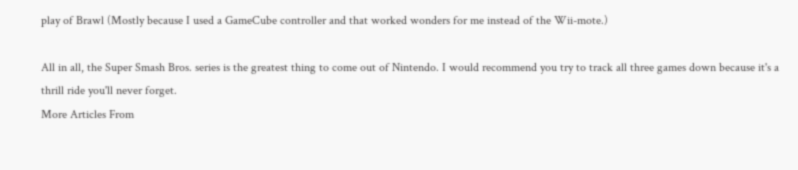play of Brawl (Mostly because I used a GameCube controller and that worked wonders for me instead of the Wii-mote.)

All in all, the Super Smash Bros. series is the greatest thing to come out of Nintendo. I would recommend you try to track all three games down because it's a thrill ride you'll never forget.
More Articles From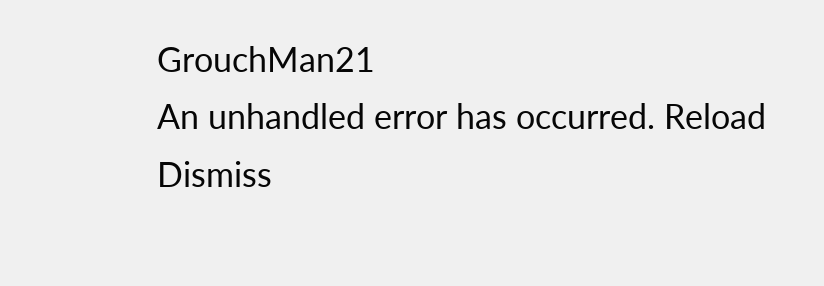GrouchMan21
An unhandled error has occurred. Reload Dismiss